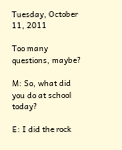Tuesday, October 11, 2011

Too many questions, maybe?

M: So, what did you do at school today?

E: I did the rock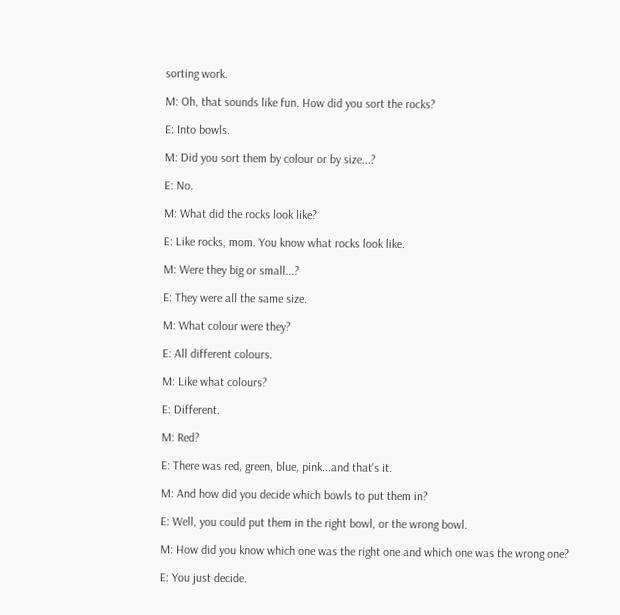sorting work.

M: Oh, that sounds like fun. How did you sort the rocks?

E: Into bowls.

M: Did you sort them by colour or by size...?

E: No.

M: What did the rocks look like?

E: Like rocks, mom. You know what rocks look like.

M: Were they big or small...?

E: They were all the same size.

M: What colour were they?

E: All different colours.

M: Like what colours?

E: Different.

M: Red?

E: There was red, green, blue, pink...and that's it.

M: And how did you decide which bowls to put them in?

E: Well, you could put them in the right bowl, or the wrong bowl.

M: How did you know which one was the right one and which one was the wrong one?

E: You just decide.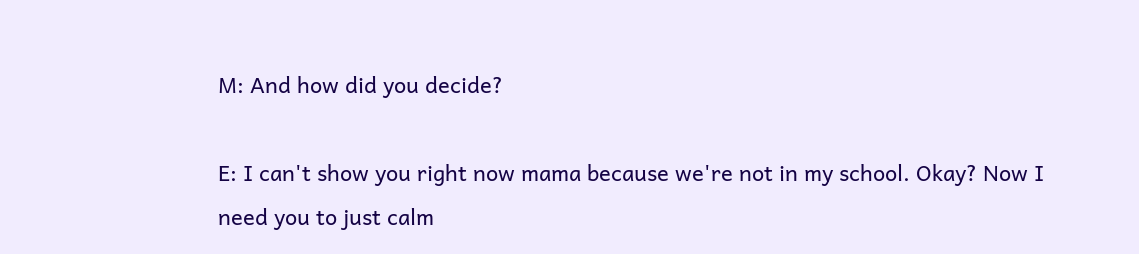M: And how did you decide?

E: I can't show you right now mama because we're not in my school. Okay? Now I need you to just calm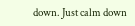down. Just calm down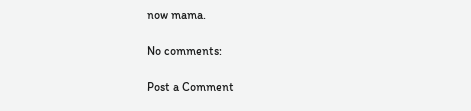now mama.

No comments:

Post a Comment